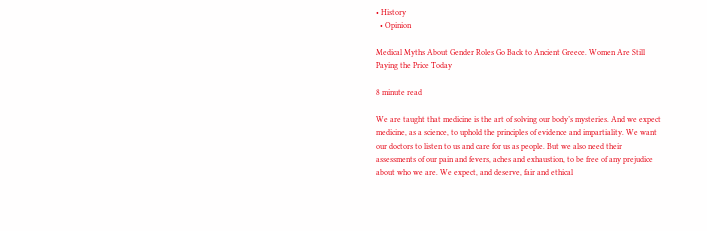• History
  • Opinion

Medical Myths About Gender Roles Go Back to Ancient Greece. Women Are Still Paying the Price Today

8 minute read

We are taught that medicine is the art of solving our body’s mysteries. And we expect medicine, as a science, to uphold the principles of evidence and impartiality. We want our doctors to listen to us and care for us as people. But we also need their assessments of our pain and fevers, aches and exhaustion, to be free of any prejudice about who we are. We expect, and deserve, fair and ethical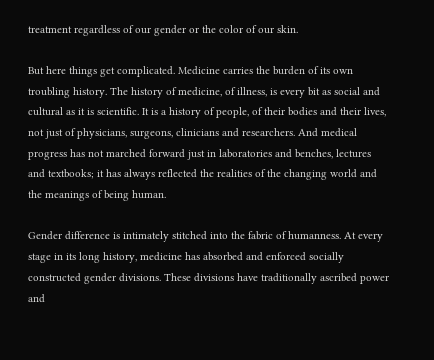treatment regardless of our gender or the color of our skin.

But here things get complicated. Medicine carries the burden of its own troubling history. The history of medicine, of illness, is every bit as social and cultural as it is scientific. It is a history of people, of their bodies and their lives, not just of physicians, surgeons, clinicians and researchers. And medical progress has not marched forward just in laboratories and benches, lectures and textbooks; it has always reflected the realities of the changing world and the meanings of being human.

Gender difference is intimately stitched into the fabric of humanness. At every stage in its long history, medicine has absorbed and enforced socially constructed gender divisions. These divisions have traditionally ascribed power and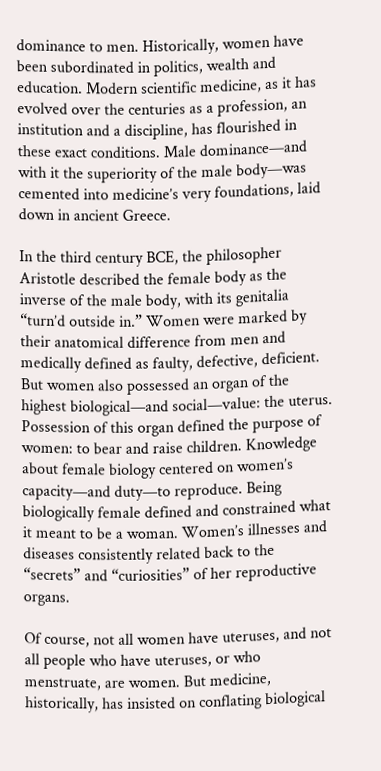dominance to men. Historically, women have been subordinated in politics, wealth and education. Modern scientific medicine, as it has evolved over the centuries as a profession, an institution and a discipline, has flourished in these exact conditions. Male dominance—and with it the superiority of the male body—was cemented into medicine’s very foundations, laid down in ancient Greece.

In the third century BCE, the philosopher Aristotle described the female body as the inverse of the male body, with its genitalia “turn’d outside in.” Women were marked by their anatomical difference from men and medically defined as faulty, defective, deficient. But women also possessed an organ of the highest biological—and social—value: the uterus. Possession of this organ defined the purpose of women: to bear and raise children. Knowledge about female biology centered on women’s capacity—and duty—to reproduce. Being biologically female defined and constrained what it meant to be a woman. Women’s illnesses and diseases consistently related back to the “secrets” and “curiosities” of her reproductive organs.

Of course, not all women have uteruses, and not all people who have uteruses, or who menstruate, are women. But medicine, historically, has insisted on conflating biological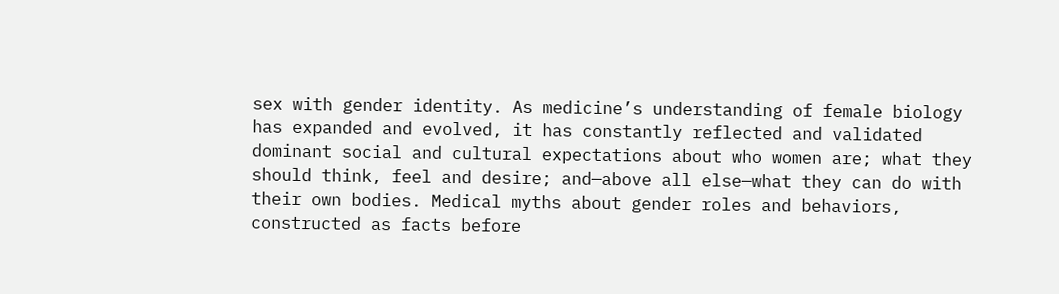sex with gender identity. As medicine’s understanding of female biology has expanded and evolved, it has constantly reflected and validated dominant social and cultural expectations about who women are; what they should think, feel and desire; and—above all else—what they can do with their own bodies. Medical myths about gender roles and behaviors, constructed as facts before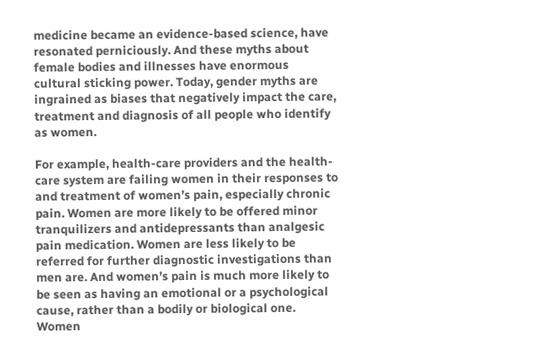medicine became an evidence-based science, have resonated perniciously. And these myths about female bodies and illnesses have enormous cultural sticking power. Today, gender myths are ingrained as biases that negatively impact the care, treatment and diagnosis of all people who identify as women.

For example, health-care providers and the health-care system are failing women in their responses to and treatment of women’s pain, especially chronic pain. Women are more likely to be offered minor tranquilizers and antidepressants than analgesic pain medication. Women are less likely to be referred for further diagnostic investigations than men are. And women’s pain is much more likely to be seen as having an emotional or a psychological cause, rather than a bodily or biological one. Women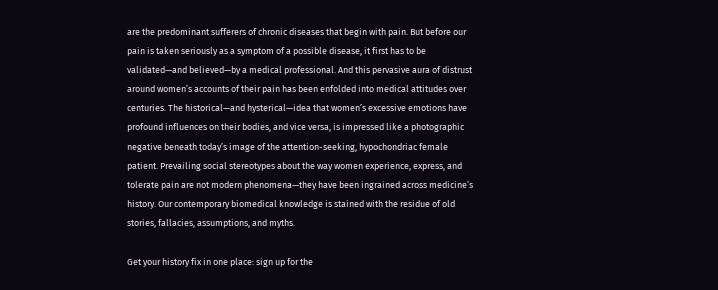are the predominant sufferers of chronic diseases that begin with pain. But before our pain is taken seriously as a symptom of a possible disease, it first has to be validated—and believed—by a medical professional. And this pervasive aura of distrust around women’s accounts of their pain has been enfolded into medical attitudes over centuries. The historical—and hysterical—idea that women’s excessive emotions have profound influences on their bodies, and vice versa, is impressed like a photographic negative beneath today’s image of the attention-seeking, hypochondriac female patient. Prevailing social stereotypes about the way women experience, express, and tolerate pain are not modern phenomena—they have been ingrained across medicine’s history. Our contemporary biomedical knowledge is stained with the residue of old stories, fallacies, assumptions, and myths.

Get your history fix in one place: sign up for the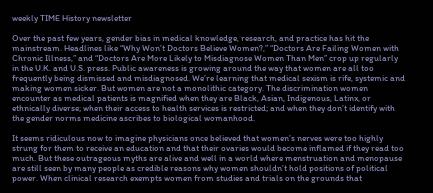weekly TIME History newsletter

Over the past few years, gender bias in medical knowledge, research, and practice has hit the mainstream. Headlines like “Why Won’t Doctors Believe Women?,” “Doctors Are Failing Women with Chronic Illness,” and “Doctors Are More Likely to Misdiagnose Women Than Men” crop up regularly in the U.K. and U.S. press. Public awareness is growing around the way that women are all too frequently being dismissed and misdiagnosed. We’re learning that medical sexism is rife, systemic and making women sicker. But women are not a monolithic category. The discrimination women encounter as medical patients is magnified when they are Black, Asian, Indigenous, Latinx, or ethnically diverse; when their access to health services is restricted; and when they don’t identify with the gender norms medicine ascribes to biological womanhood.

It seems ridiculous now to imagine physicians once believed that women’s nerves were too highly strung for them to receive an education and that their ovaries would become inflamed if they read too much. But these outrageous myths are alive and well in a world where menstruation and menopause are still seen by many people as credible reasons why women shouldn’t hold positions of political power. When clinical research exempts women from studies and trials on the grounds that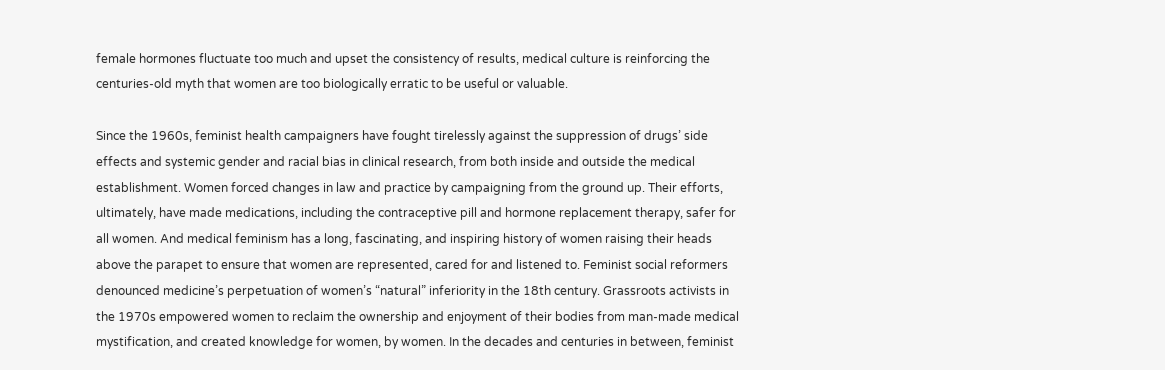female hormones fluctuate too much and upset the consistency of results, medical culture is reinforcing the centuries-old myth that women are too biologically erratic to be useful or valuable.

Since the 1960s, feminist health campaigners have fought tirelessly against the suppression of drugs’ side effects and systemic gender and racial bias in clinical research, from both inside and outside the medical establishment. Women forced changes in law and practice by campaigning from the ground up. Their efforts, ultimately, have made medications, including the contraceptive pill and hormone replacement therapy, safer for all women. And medical feminism has a long, fascinating, and inspiring history of women raising their heads above the parapet to ensure that women are represented, cared for and listened to. Feminist social reformers denounced medicine’s perpetuation of women’s “natural” inferiority in the 18th century. Grassroots activists in the 1970s empowered women to reclaim the ownership and enjoyment of their bodies from man-made medical mystification, and created knowledge for women, by women. In the decades and centuries in between, feminist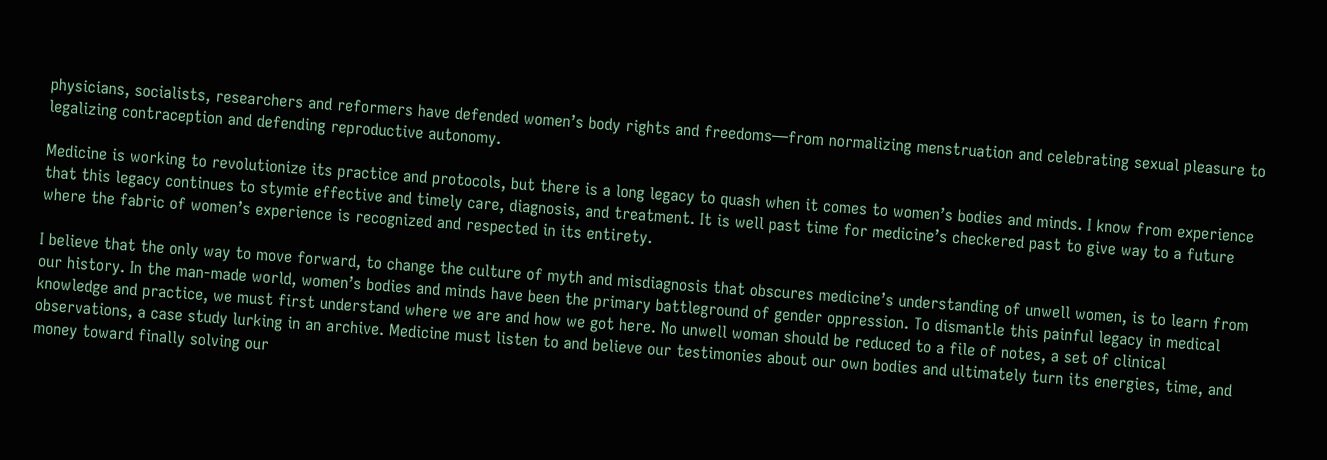physicians, socialists, researchers and reformers have defended women’s body rights and freedoms—from normalizing menstruation and celebrating sexual pleasure to legalizing contraception and defending reproductive autonomy.

Medicine is working to revolutionize its practice and protocols, but there is a long legacy to quash when it comes to women’s bodies and minds. I know from experience that this legacy continues to stymie effective and timely care, diagnosis, and treatment. It is well past time for medicine’s checkered past to give way to a future where the fabric of women’s experience is recognized and respected in its entirety.

I believe that the only way to move forward, to change the culture of myth and misdiagnosis that obscures medicine’s understanding of unwell women, is to learn from our history. In the man-made world, women’s bodies and minds have been the primary battleground of gender oppression. To dismantle this painful legacy in medical knowledge and practice, we must first understand where we are and how we got here. No unwell woman should be reduced to a file of notes, a set of clinical observations, a case study lurking in an archive. Medicine must listen to and believe our testimonies about our own bodies and ultimately turn its energies, time, and money toward finally solving our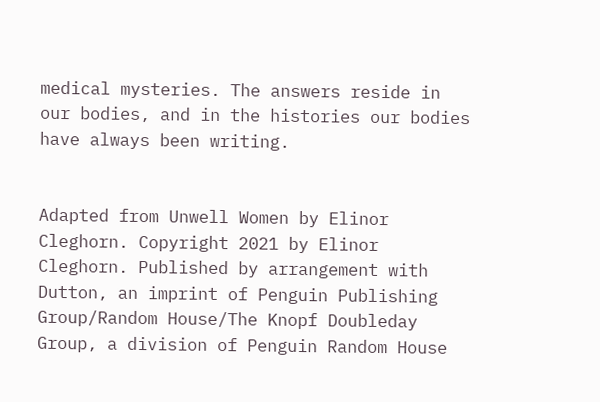medical mysteries. The answers reside in our bodies, and in the histories our bodies have always been writing.


Adapted from Unwell Women by Elinor Cleghorn. Copyright 2021 by Elinor Cleghorn. Published by arrangement with Dutton, an imprint of Penguin Publishing Group/Random House/The Knopf Doubleday Group, a division of Penguin Random House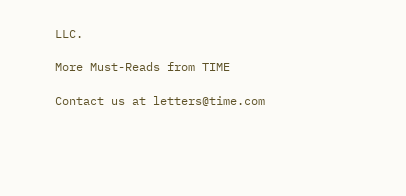LLC.

More Must-Reads from TIME

Contact us at letters@time.com